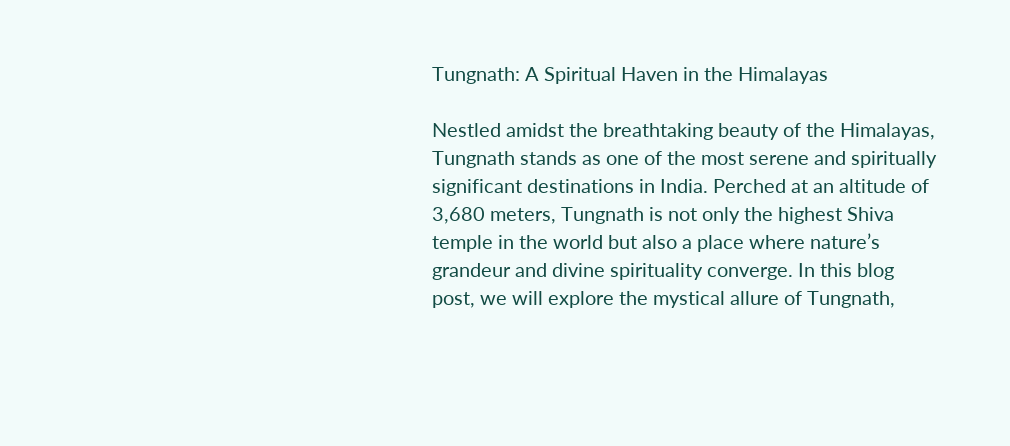Tungnath: A Spiritual Haven in the Himalayas

Nestled amidst the breathtaking beauty of the Himalayas, Tungnath stands as one of the most serene and spiritually significant destinations in India. Perched at an altitude of 3,680 meters, Tungnath is not only the highest Shiva temple in the world but also a place where nature’s grandeur and divine spirituality converge. In this blog post, we will explore the mystical allure of Tungnath,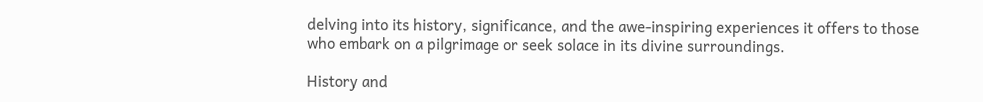delving into its history, significance, and the awe-inspiring experiences it offers to those who embark on a pilgrimage or seek solace in its divine surroundings.

History and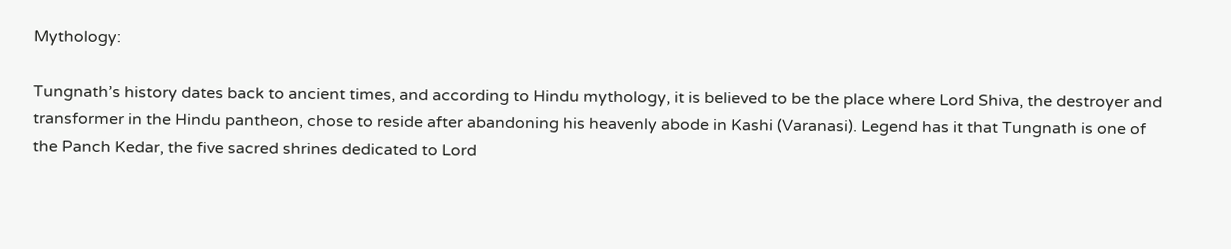Mythology:

Tungnath’s history dates back to ancient times, and according to Hindu mythology, it is believed to be the place where Lord Shiva, the destroyer and transformer in the Hindu pantheon, chose to reside after abandoning his heavenly abode in Kashi (Varanasi). Legend has it that Tungnath is one of the Panch Kedar, the five sacred shrines dedicated to Lord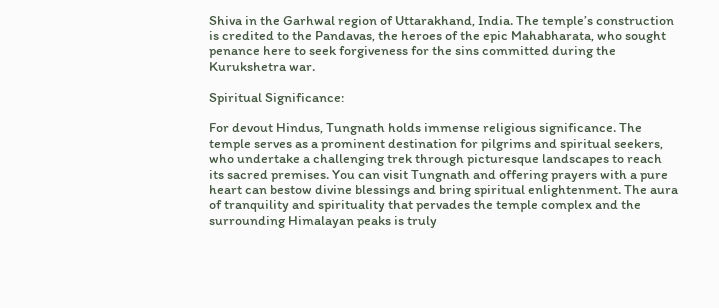Shiva in the Garhwal region of Uttarakhand, India. The temple’s construction is credited to the Pandavas, the heroes of the epic Mahabharata, who sought penance here to seek forgiveness for the sins committed during the Kurukshetra war.

Spiritual Significance:

For devout Hindus, Tungnath holds immense religious significance. The temple serves as a prominent destination for pilgrims and spiritual seekers, who undertake a challenging trek through picturesque landscapes to reach its sacred premises. You can visit Tungnath and offering prayers with a pure heart can bestow divine blessings and bring spiritual enlightenment. The aura of tranquility and spirituality that pervades the temple complex and the surrounding Himalayan peaks is truly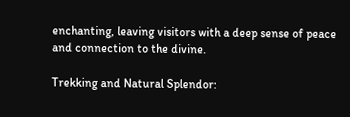enchanting, leaving visitors with a deep sense of peace and connection to the divine.

Trekking and Natural Splendor: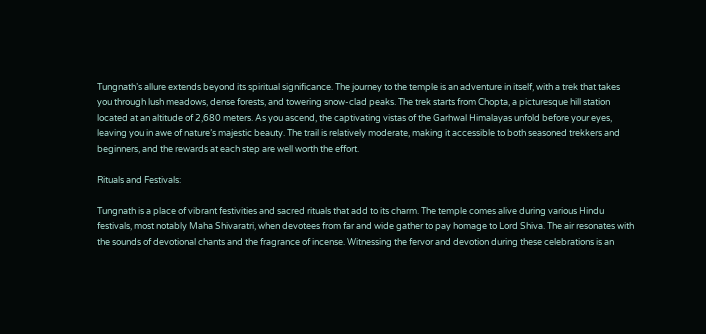Tungnath’s allure extends beyond its spiritual significance. The journey to the temple is an adventure in itself, with a trek that takes you through lush meadows, dense forests, and towering snow-clad peaks. The trek starts from Chopta, a picturesque hill station located at an altitude of 2,680 meters. As you ascend, the captivating vistas of the Garhwal Himalayas unfold before your eyes, leaving you in awe of nature’s majestic beauty. The trail is relatively moderate, making it accessible to both seasoned trekkers and beginners, and the rewards at each step are well worth the effort.

Rituals and Festivals:

Tungnath is a place of vibrant festivities and sacred rituals that add to its charm. The temple comes alive during various Hindu festivals, most notably Maha Shivaratri, when devotees from far and wide gather to pay homage to Lord Shiva. The air resonates with the sounds of devotional chants and the fragrance of incense. Witnessing the fervor and devotion during these celebrations is an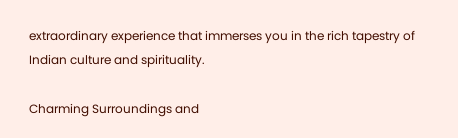extraordinary experience that immerses you in the rich tapestry of Indian culture and spirituality.

Charming Surroundings and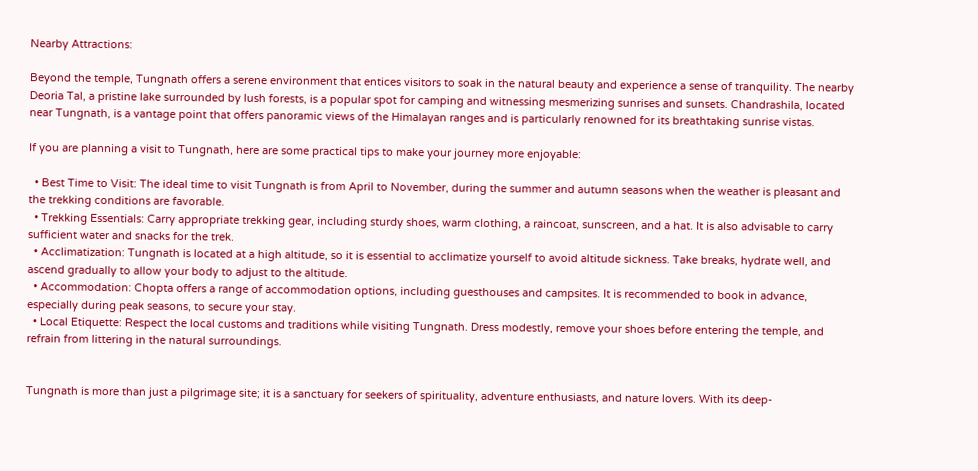Nearby Attractions:

Beyond the temple, Tungnath offers a serene environment that entices visitors to soak in the natural beauty and experience a sense of tranquility. The nearby Deoria Tal, a pristine lake surrounded by lush forests, is a popular spot for camping and witnessing mesmerizing sunrises and sunsets. Chandrashila, located near Tungnath, is a vantage point that offers panoramic views of the Himalayan ranges and is particularly renowned for its breathtaking sunrise vistas.

If you are planning a visit to Tungnath, here are some practical tips to make your journey more enjoyable:

  • Best Time to Visit: The ideal time to visit Tungnath is from April to November, during the summer and autumn seasons when the weather is pleasant and the trekking conditions are favorable.
  • Trekking Essentials: Carry appropriate trekking gear, including sturdy shoes, warm clothing, a raincoat, sunscreen, and a hat. It is also advisable to carry sufficient water and snacks for the trek.
  • Acclimatization: Tungnath is located at a high altitude, so it is essential to acclimatize yourself to avoid altitude sickness. Take breaks, hydrate well, and ascend gradually to allow your body to adjust to the altitude.
  • Accommodation: Chopta offers a range of accommodation options, including guesthouses and campsites. It is recommended to book in advance, especially during peak seasons, to secure your stay.
  • Local Etiquette: Respect the local customs and traditions while visiting Tungnath. Dress modestly, remove your shoes before entering the temple, and refrain from littering in the natural surroundings.


Tungnath is more than just a pilgrimage site; it is a sanctuary for seekers of spirituality, adventure enthusiasts, and nature lovers. With its deep-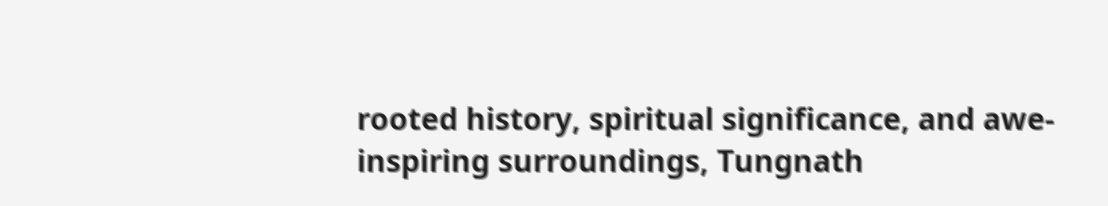rooted history, spiritual significance, and awe-inspiring surroundings, Tungnath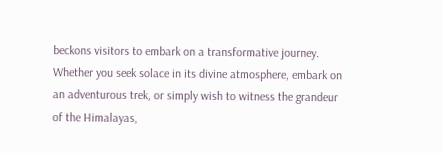beckons visitors to embark on a transformative journey. Whether you seek solace in its divine atmosphere, embark on an adventurous trek, or simply wish to witness the grandeur of the Himalayas,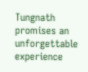Tungnath promises an unforgettable experience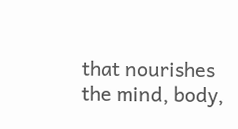that nourishes the mind, body,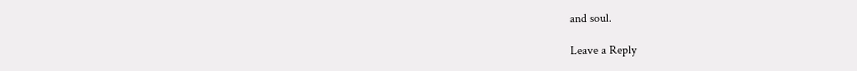and soul.

Leave a Reply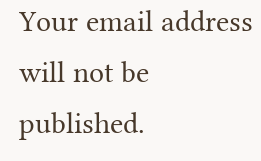Your email address will not be published.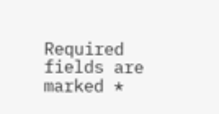Required fields are marked *